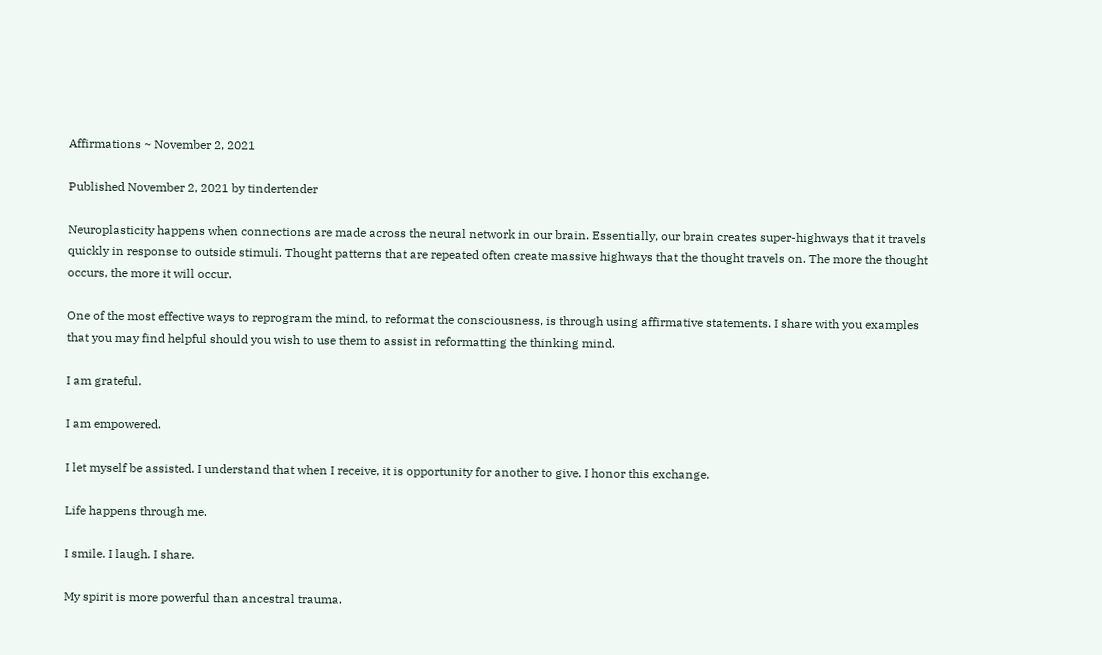Affirmations ~ November 2, 2021

Published November 2, 2021 by tindertender

Neuroplasticity happens when connections are made across the neural network in our brain. Essentially, our brain creates super-highways that it travels quickly in response to outside stimuli. Thought patterns that are repeated often create massive highways that the thought travels on. The more the thought occurs, the more it will occur.

One of the most effective ways to reprogram the mind, to reformat the consciousness, is through using affirmative statements. I share with you examples that you may find helpful should you wish to use them to assist in reformatting the thinking mind.

I am grateful.

I am empowered.

I let myself be assisted. I understand that when I receive, it is opportunity for another to give. I honor this exchange.

Life happens through me.

I smile. I laugh. I share.

My spirit is more powerful than ancestral trauma.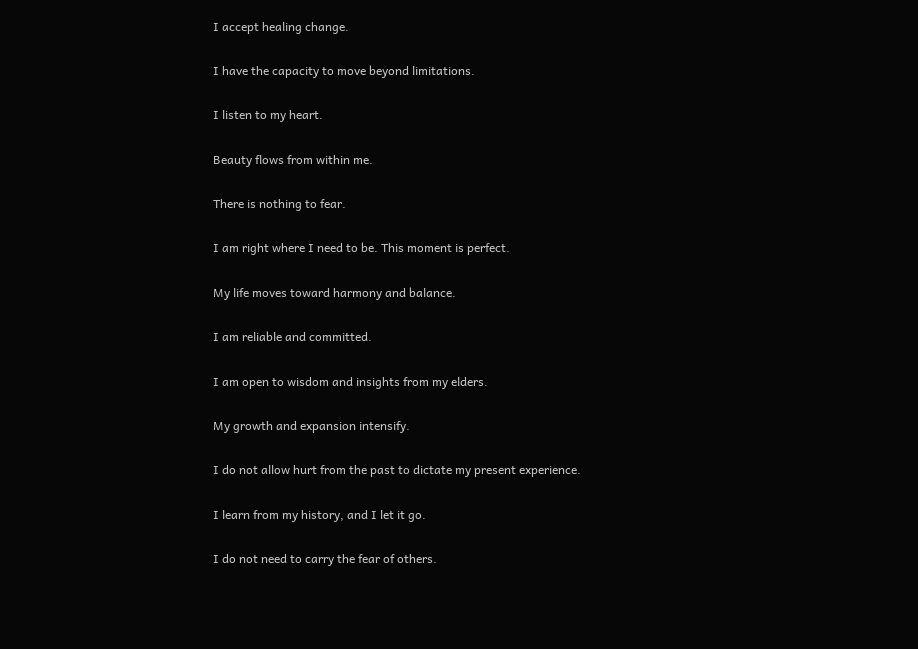I accept healing change.

I have the capacity to move beyond limitations.

I listen to my heart.

Beauty flows from within me.

There is nothing to fear.

I am right where I need to be. This moment is perfect.

My life moves toward harmony and balance.

I am reliable and committed.

I am open to wisdom and insights from my elders.

My growth and expansion intensify.

I do not allow hurt from the past to dictate my present experience.

I learn from my history, and I let it go.

I do not need to carry the fear of others.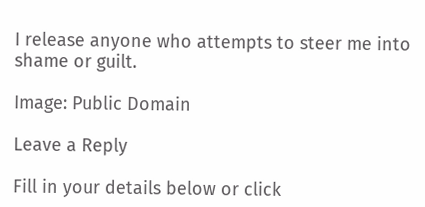I release anyone who attempts to steer me into shame or guilt.

Image: Public Domain

Leave a Reply

Fill in your details below or click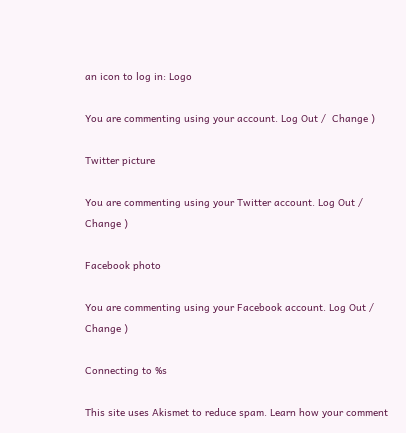an icon to log in: Logo

You are commenting using your account. Log Out /  Change )

Twitter picture

You are commenting using your Twitter account. Log Out /  Change )

Facebook photo

You are commenting using your Facebook account. Log Out /  Change )

Connecting to %s

This site uses Akismet to reduce spam. Learn how your comment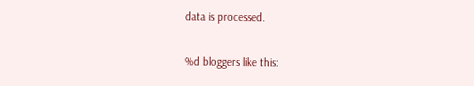data is processed.

%d bloggers like this: